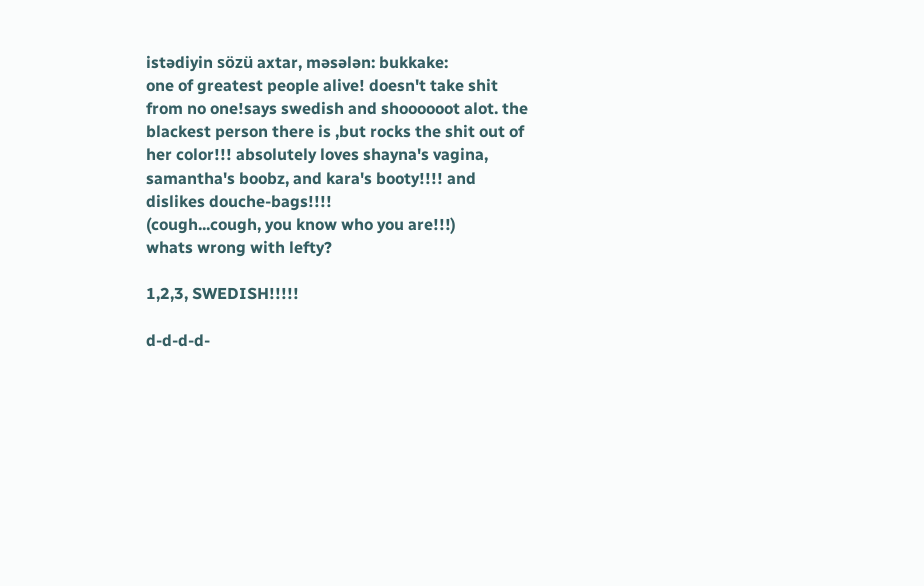istədiyin sözü axtar, məsələn: bukkake:
one of greatest people alive! doesn't take shit from no one!says swedish and shoooooot alot. the blackest person there is ,but rocks the shit out of her color!!! absolutely loves shayna's vagina, samantha's boobz, and kara's booty!!!! and dislikes douche-bags!!!!
(cough...cough, you know who you are!!!)
whats wrong with lefty?

1,2,3, SWEDISH!!!!!

d-d-d-d-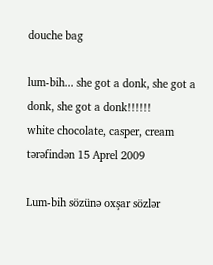douche bag

lum-bih... she got a donk, she got a donk, she got a donk!!!!!!
white chocolate, casper, cream tərəfindən 15 Aprel 2009

Lum-bih sözünə oxşar sözlər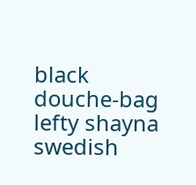black douche-bag lefty shayna swedish